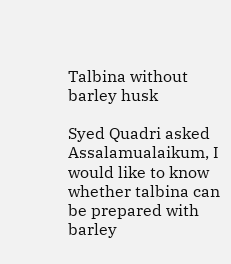Talbina without barley husk

Syed Quadri asked
Assalamualaikum, I would like to know whether talbina can be prepared with barley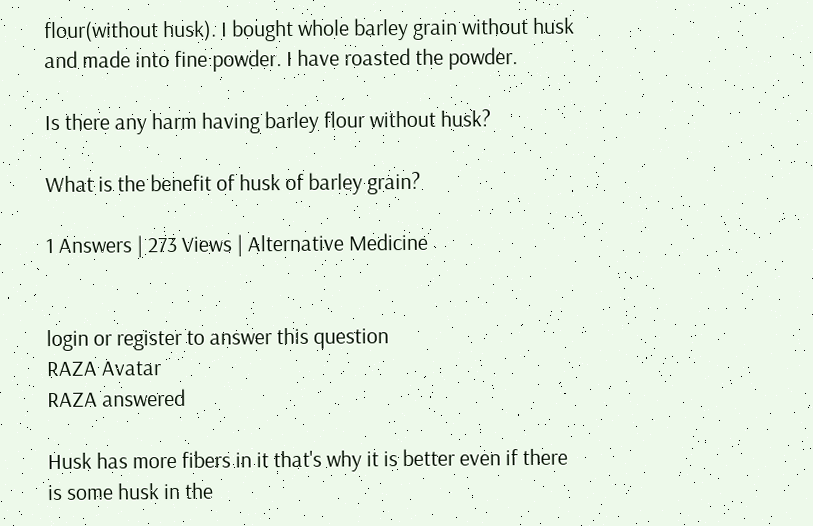flour(without husk). I bought whole barley grain without husk and made into fine powder. I have roasted the powder.

Is there any harm having barley flour without husk?

What is the benefit of husk of barley grain?

1 Answers | 273 Views | Alternative Medicine


login or register to answer this question
RAZA Avatar
RAZA answered

Husk has more fibers in it that's why it is better even if there is some husk in the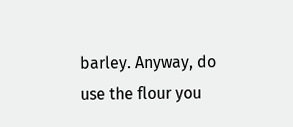barley. Anyway, do use the flour you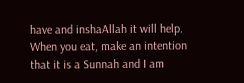have and inshaAllah it will help. When you eat, make an intention that it is a Sunnah and I am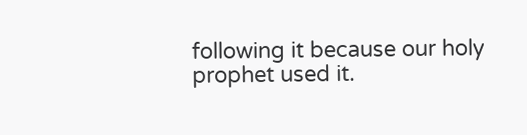following it because our holy prophet used it.